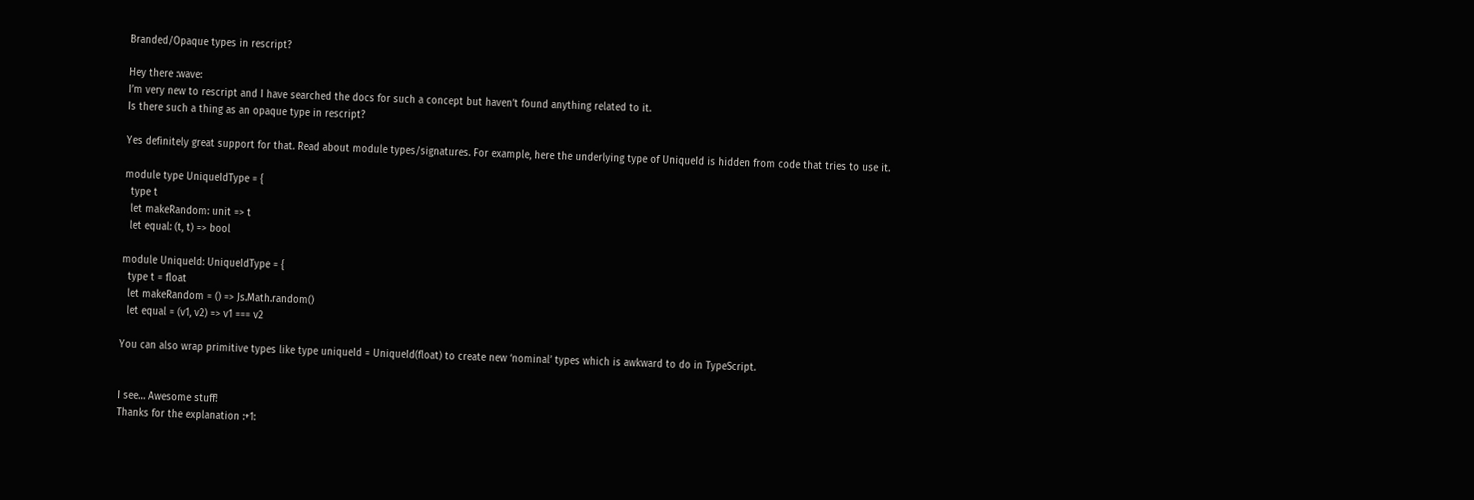Branded/Opaque types in rescript?

Hey there :wave:
I’m very new to rescript and I have searched the docs for such a concept but haven’t found anything related to it.
Is there such a thing as an opaque type in rescript?

Yes definitely great support for that. Read about module types/signatures. For example, here the underlying type of UniqueId is hidden from code that tries to use it.

module type UniqueIdType = {
  type t
  let makeRandom: unit => t
  let equal: (t, t) => bool

module UniqueId: UniqueIdType = {
  type t = float
  let makeRandom = () => Js.Math.random()
  let equal = (v1, v2) => v1 === v2

You can also wrap primitive types like type uniqueId = UniqueId(float) to create new ‘nominal’ types which is awkward to do in TypeScript.


I see… Awesome stuff!
Thanks for the explanation :+1: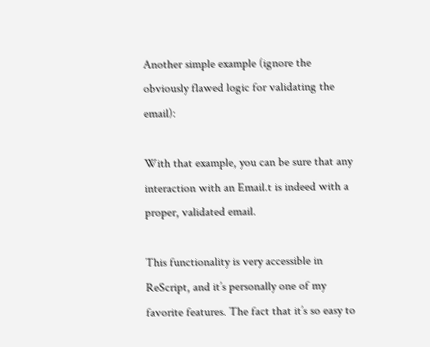Another simple example (ignore the obviously flawed logic for validating the email):

With that example, you can be sure that any interaction with an Email.t is indeed with a proper, validated email.

This functionality is very accessible in ReScript, and it’s personally one of my favorite features. The fact that it’s so easy to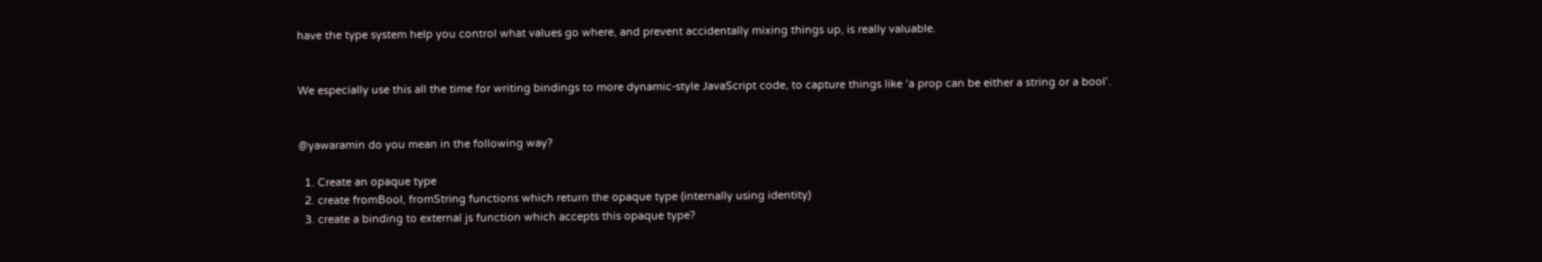have the type system help you control what values go where, and prevent accidentally mixing things up, is really valuable.


We especially use this all the time for writing bindings to more dynamic-style JavaScript code, to capture things like ‘a prop can be either a string or a bool’.


@yawaramin do you mean in the following way?

  1. Create an opaque type
  2. create fromBool, fromString functions which return the opaque type (internally using identity)
  3. create a binding to external js function which accepts this opaque type?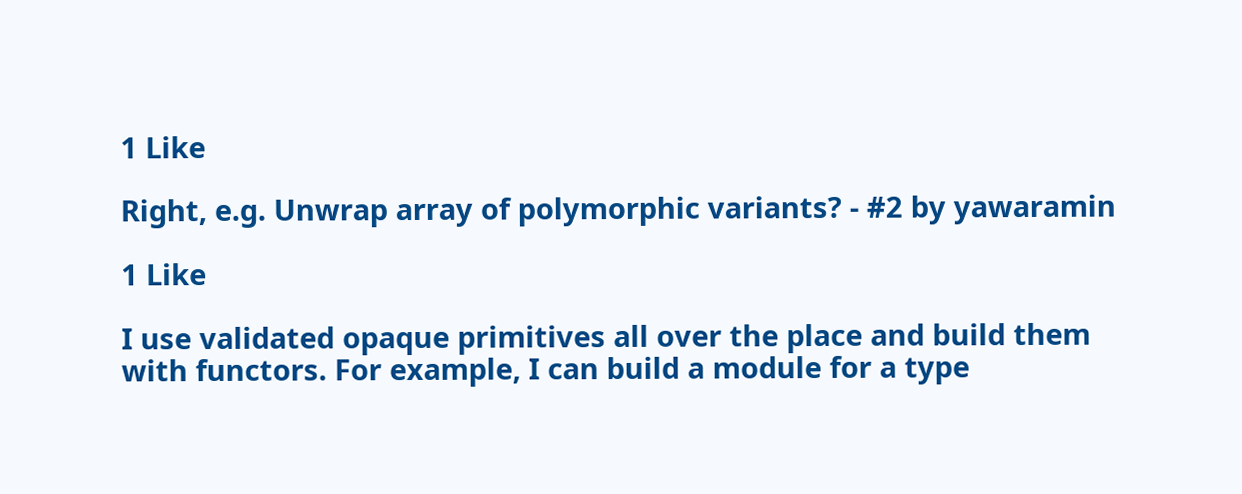1 Like

Right, e.g. Unwrap array of polymorphic variants? - #2 by yawaramin

1 Like

I use validated opaque primitives all over the place and build them with functors. For example, I can build a module for a type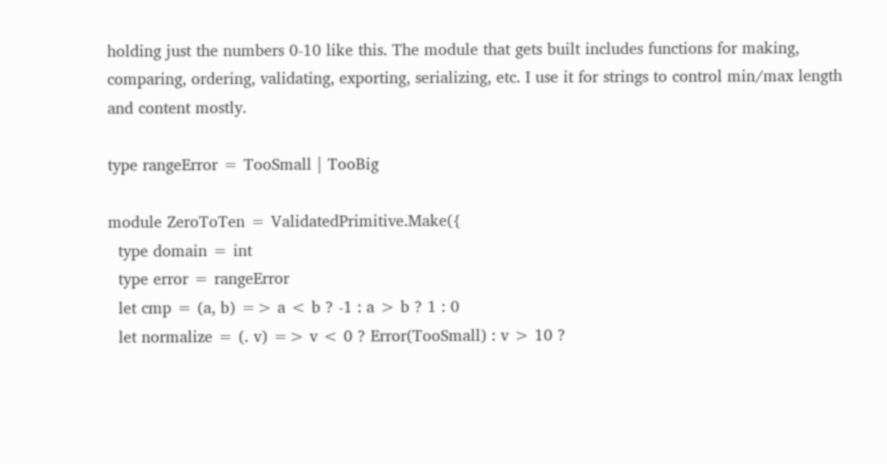holding just the numbers 0-10 like this. The module that gets built includes functions for making, comparing, ordering, validating, exporting, serializing, etc. I use it for strings to control min/max length and content mostly.

type rangeError = TooSmall | TooBig

module ZeroToTen = ValidatedPrimitive.Make({
  type domain = int
  type error = rangeError
  let cmp = (a, b) => a < b ? -1 : a > b ? 1 : 0
  let normalize = (. v) => v < 0 ? Error(TooSmall) : v > 10 ?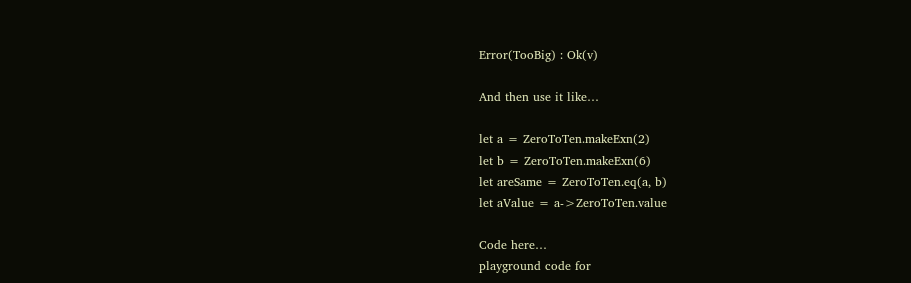Error(TooBig) : Ok(v)

And then use it like…

let a = ZeroToTen.makeExn(2)
let b = ZeroToTen.makeExn(6)
let areSame = ZeroToTen.eq(a, b)
let aValue = a->ZeroToTen.value

Code here…
playground code for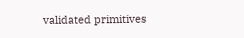validated primitives